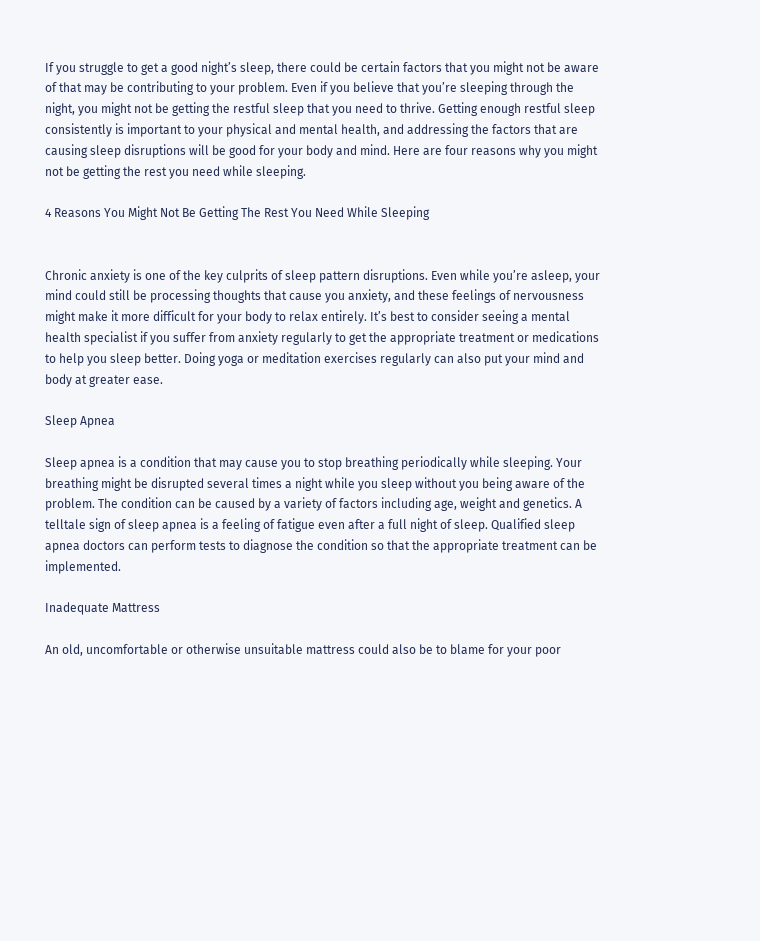If you struggle to get a good night’s sleep, there could be certain factors that you might not be aware of that may be contributing to your problem. Even if you believe that you’re sleeping through the night, you might not be getting the restful sleep that you need to thrive. Getting enough restful sleep consistently is important to your physical and mental health, and addressing the factors that are causing sleep disruptions will be good for your body and mind. Here are four reasons why you might not be getting the rest you need while sleeping.

4 Reasons You Might Not Be Getting The Rest You Need While Sleeping


Chronic anxiety is one of the key culprits of sleep pattern disruptions. Even while you’re asleep, your mind could still be processing thoughts that cause you anxiety, and these feelings of nervousness might make it more difficult for your body to relax entirely. It’s best to consider seeing a mental health specialist if you suffer from anxiety regularly to get the appropriate treatment or medications to help you sleep better. Doing yoga or meditation exercises regularly can also put your mind and body at greater ease.

Sleep Apnea

Sleep apnea is a condition that may cause you to stop breathing periodically while sleeping. Your breathing might be disrupted several times a night while you sleep without you being aware of the problem. The condition can be caused by a variety of factors including age, weight and genetics. A telltale sign of sleep apnea is a feeling of fatigue even after a full night of sleep. Qualified sleep apnea doctors can perform tests to diagnose the condition so that the appropriate treatment can be implemented.

Inadequate Mattress

An old, uncomfortable or otherwise unsuitable mattress could also be to blame for your poor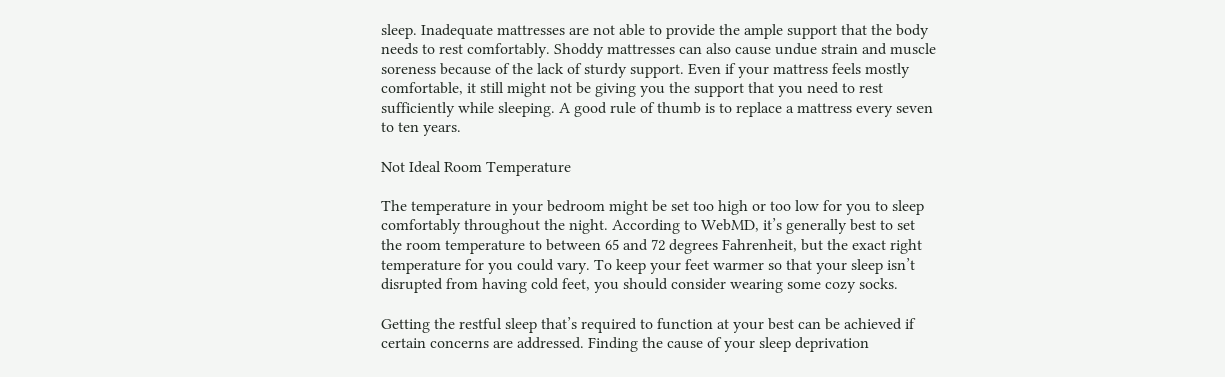sleep. Inadequate mattresses are not able to provide the ample support that the body needs to rest comfortably. Shoddy mattresses can also cause undue strain and muscle soreness because of the lack of sturdy support. Even if your mattress feels mostly comfortable, it still might not be giving you the support that you need to rest sufficiently while sleeping. A good rule of thumb is to replace a mattress every seven to ten years.

Not Ideal Room Temperature

The temperature in your bedroom might be set too high or too low for you to sleep comfortably throughout the night. According to WebMD, it’s generally best to set the room temperature to between 65 and 72 degrees Fahrenheit, but the exact right temperature for you could vary. To keep your feet warmer so that your sleep isn’t disrupted from having cold feet, you should consider wearing some cozy socks.

Getting the restful sleep that’s required to function at your best can be achieved if certain concerns are addressed. Finding the cause of your sleep deprivation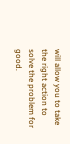will allow you to take the right action to solve the problem for good.